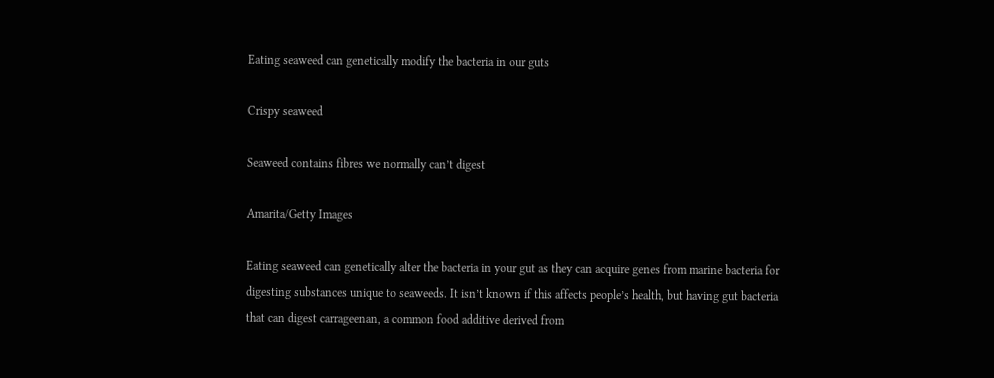Eating seaweed can genetically modify the bacteria in our guts

Crispy seaweed

Seaweed contains fibres we normally can’t digest

Amarita/Getty Images

Eating seaweed can genetically alter the bacteria in your gut as they can acquire genes from marine bacteria for digesting substances unique to seaweeds. It isn’t known if this affects people’s health, but having gut bacteria that can digest carrageenan, a common food additive derived from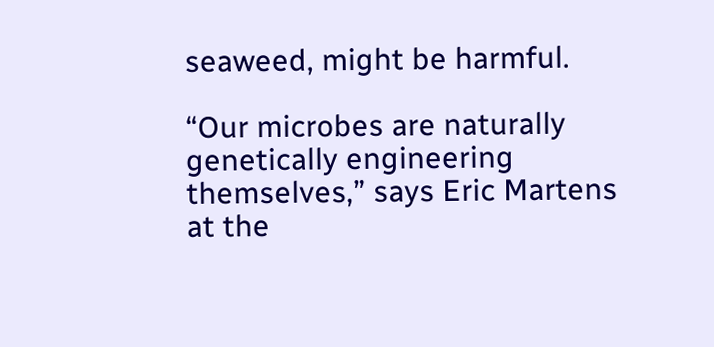seaweed, might be harmful.

“Our microbes are naturally genetically engineering themselves,” says Eric Martens at the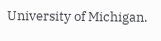University of Michigan.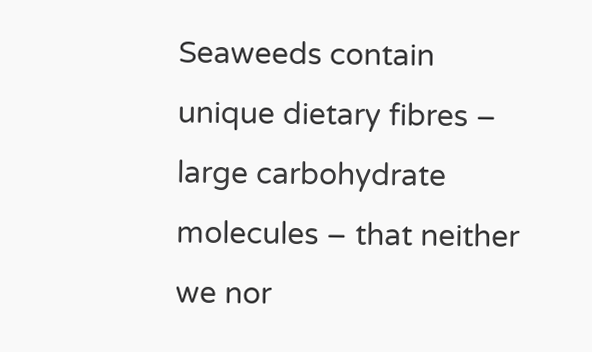Seaweeds contain unique dietary fibres – large carbohydrate molecules – that neither we nor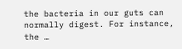the bacteria in our guts can normally digest. For instance, the …